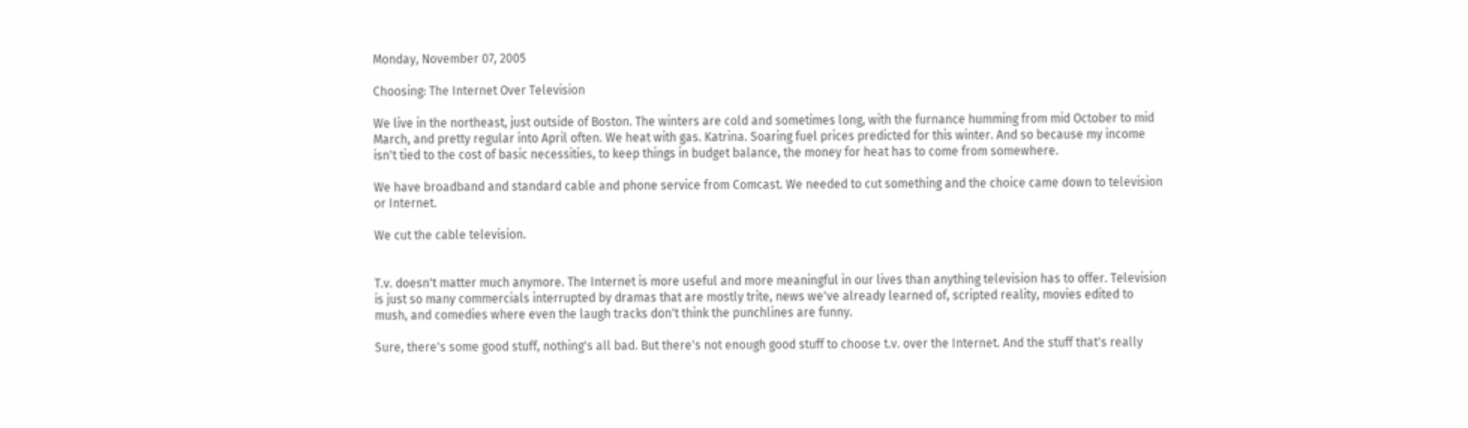Monday, November 07, 2005

Choosing: The Internet Over Television

We live in the northeast, just outside of Boston. The winters are cold and sometimes long, with the furnance humming from mid October to mid March, and pretty regular into April often. We heat with gas. Katrina. Soaring fuel prices predicted for this winter. And so because my income isn't tied to the cost of basic necessities, to keep things in budget balance, the money for heat has to come from somewhere.

We have broadband and standard cable and phone service from Comcast. We needed to cut something and the choice came down to television or Internet.

We cut the cable television.


T.v. doesn't matter much anymore. The Internet is more useful and more meaningful in our lives than anything television has to offer. Television is just so many commercials interrupted by dramas that are mostly trite, news we've already learned of, scripted reality, movies edited to mush, and comedies where even the laugh tracks don't think the punchlines are funny.

Sure, there's some good stuff, nothing's all bad. But there's not enough good stuff to choose t.v. over the Internet. And the stuff that's really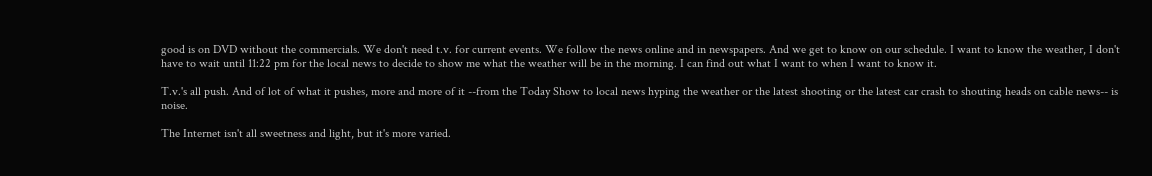good is on DVD without the commercials. We don't need t.v. for current events. We follow the news online and in newspapers. And we get to know on our schedule. I want to know the weather, I don't have to wait until 11:22 pm for the local news to decide to show me what the weather will be in the morning. I can find out what I want to when I want to know it.

T.v.'s all push. And of lot of what it pushes, more and more of it --from the Today Show to local news hyping the weather or the latest shooting or the latest car crash to shouting heads on cable news-- is noise.

The Internet isn't all sweetness and light, but it's more varied.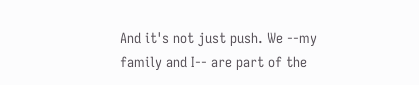And it's not just push. We --my family and I-- are part of the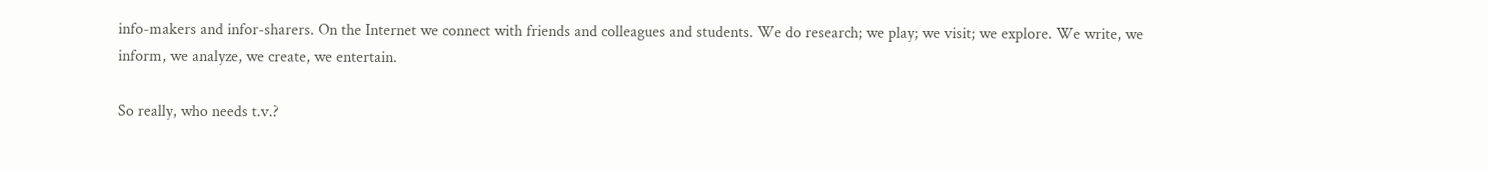info-makers and infor-sharers. On the Internet we connect with friends and colleagues and students. We do research; we play; we visit; we explore. We write, we inform, we analyze, we create, we entertain.

So really, who needs t.v.?